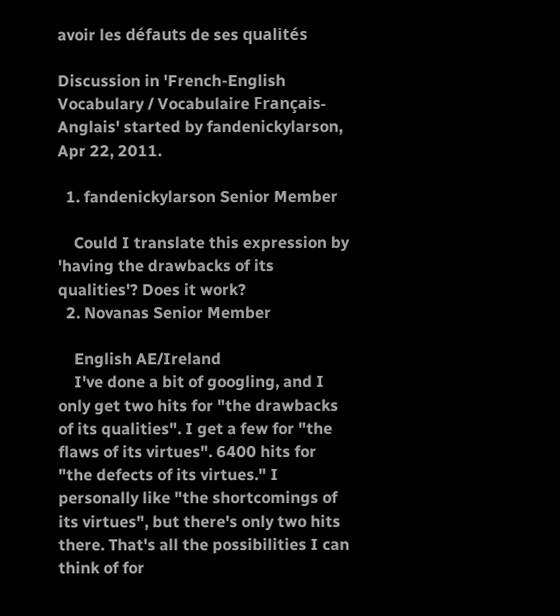avoir les défauts de ses qualités

Discussion in 'French-English Vocabulary / Vocabulaire Français-Anglais' started by fandenickylarson, Apr 22, 2011.

  1. fandenickylarson Senior Member

    Could I translate this expression by 'having the drawbacks of its qualities'? Does it work?
  2. Novanas Senior Member

    English AE/Ireland
    I've done a bit of googling, and I only get two hits for "the drawbacks of its qualities". I get a few for "the flaws of its virtues". 6400 hits for "the defects of its virtues." I personally like "the shortcomings of its virtues", but there's only two hits there. That's all the possibilities I can think of for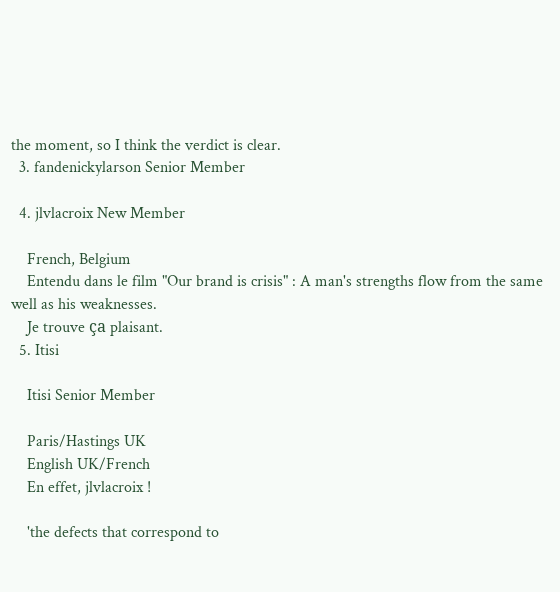the moment, so I think the verdict is clear.
  3. fandenickylarson Senior Member

  4. jlvlacroix New Member

    French, Belgium
    Entendu dans le film "Our brand is crisis" : A man's strengths flow from the same well as his weaknesses.
    Je trouve ça plaisant.
  5. Itisi

    Itisi Senior Member

    Paris/Hastings UK
    English UK/French
    En effet, jlvlacroix !

    'the defects that correspond to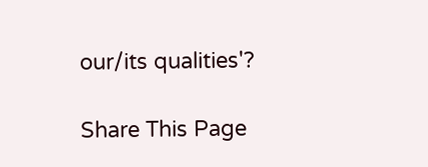our/its qualities'?

Share This Page